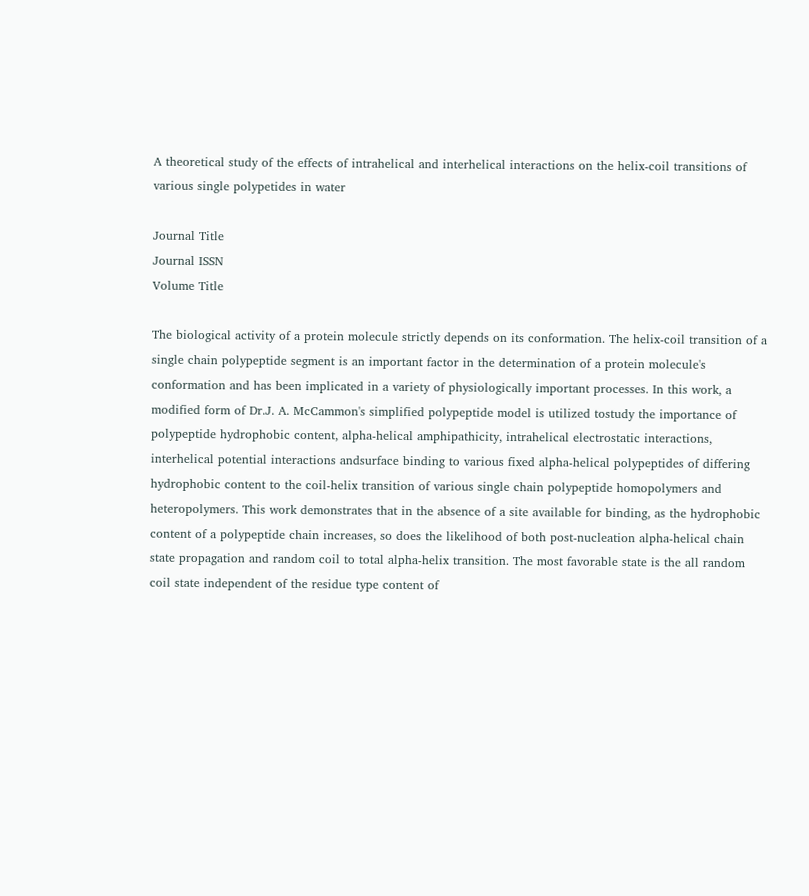A theoretical study of the effects of intrahelical and interhelical interactions on the helix-coil transitions of various single polypetides in water

Journal Title
Journal ISSN
Volume Title

The biological activity of a protein molecule strictly depends on its conformation. The helix-coil transition of a single chain polypeptide segment is an important factor in the determination of a protein molecule's conformation and has been implicated in a variety of physiologically important processes. In this work, a modified form of Dr.J. A. McCammon's simplified polypeptide model is utilized tostudy the importance of polypeptide hydrophobic content, alpha-helical amphipathicity, intrahelical electrostatic interactions, interhelical potential interactions andsurface binding to various fixed alpha-helical polypeptides of differing hydrophobic content to the coil-helix transition of various single chain polypeptide homopolymers and heteropolymers. This work demonstrates that in the absence of a site available for binding, as the hydrophobic content of a polypeptide chain increases, so does the likelihood of both post-nucleation alpha-helical chain state propagation and random coil to total alpha-helix transition. The most favorable state is the all random coil state independent of the residue type content of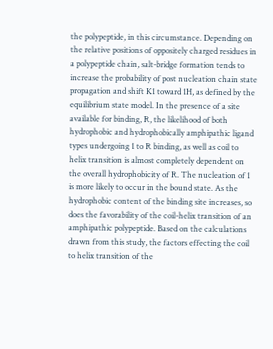the polypeptide, in this circumstance. Depending on the relative positions of oppositely charged residues in a polypeptide chain, salt-bridge formation tends to increase the probability of post nucleation chain state propagation and shift K1 toward 1H, as defined by the equilibrium state model. In the presence of a site available for binding, R, the likelihood of both hydrophobic and hydrophobically amphipathic ligand types undergoing 1 to R binding, as well as coil to helix transition is almost completely dependent on the overall hydrophobicity of R. The nucleation of 1 is more likely to occur in the bound state. As the hydrophobic content of the binding site increases, so does the favorability of the coil-helix transition of an amphipathic polypeptide. Based on the calculations drawn from this study, the factors effecting the coil to helix transition of the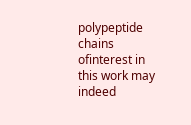polypeptide chains ofinterest in this work may indeed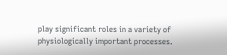play significant roles in a variety of physiologically important processes.